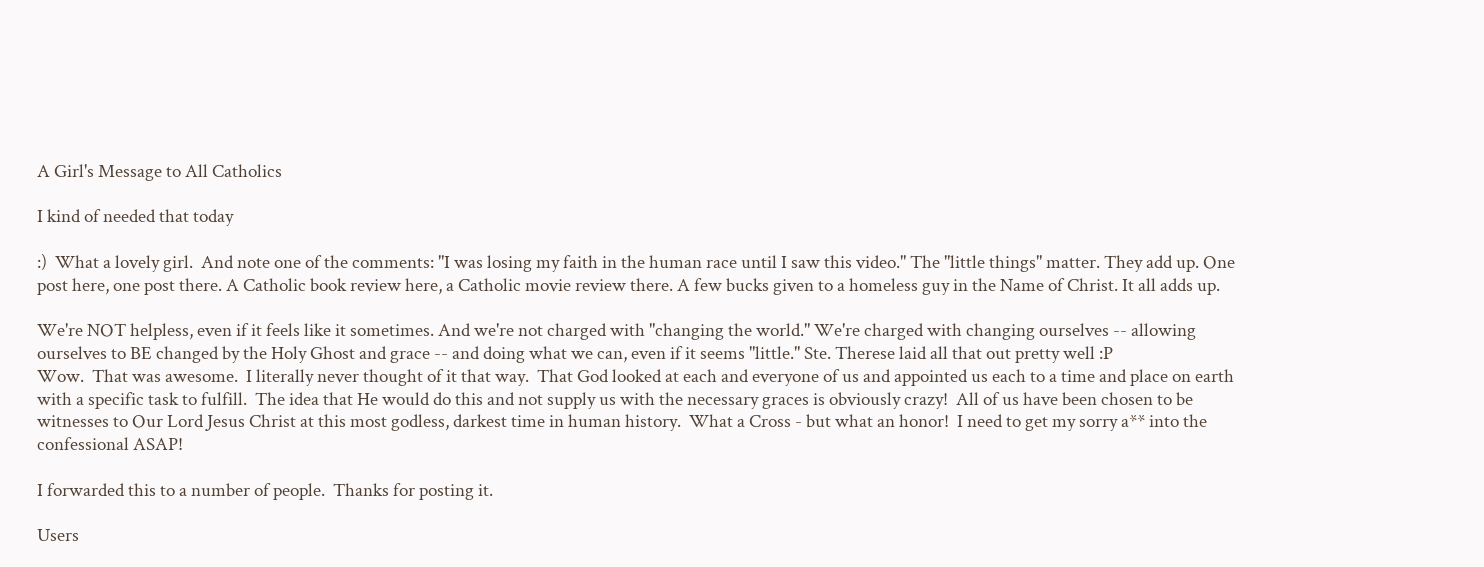A Girl's Message to All Catholics

I kind of needed that today

:)  What a lovely girl.  And note one of the comments: "I was losing my faith in the human race until I saw this video." The "little things" matter. They add up. One post here, one post there. A Catholic book review here, a Catholic movie review there. A few bucks given to a homeless guy in the Name of Christ. It all adds up.

We're NOT helpless, even if it feels like it sometimes. And we're not charged with "changing the world." We're charged with changing ourselves -- allowing ourselves to BE changed by the Holy Ghost and grace -- and doing what we can, even if it seems "little." Ste. Therese laid all that out pretty well :P
Wow.  That was awesome.  I literally never thought of it that way.  That God looked at each and everyone of us and appointed us each to a time and place on earth with a specific task to fulfill.  The idea that He would do this and not supply us with the necessary graces is obviously crazy!  All of us have been chosen to be witnesses to Our Lord Jesus Christ at this most godless, darkest time in human history.  What a Cross - but what an honor!  I need to get my sorry a** into the confessional ASAP!

I forwarded this to a number of people.  Thanks for posting it.

Users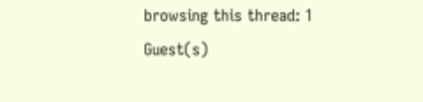browsing this thread: 1 Guest(s)